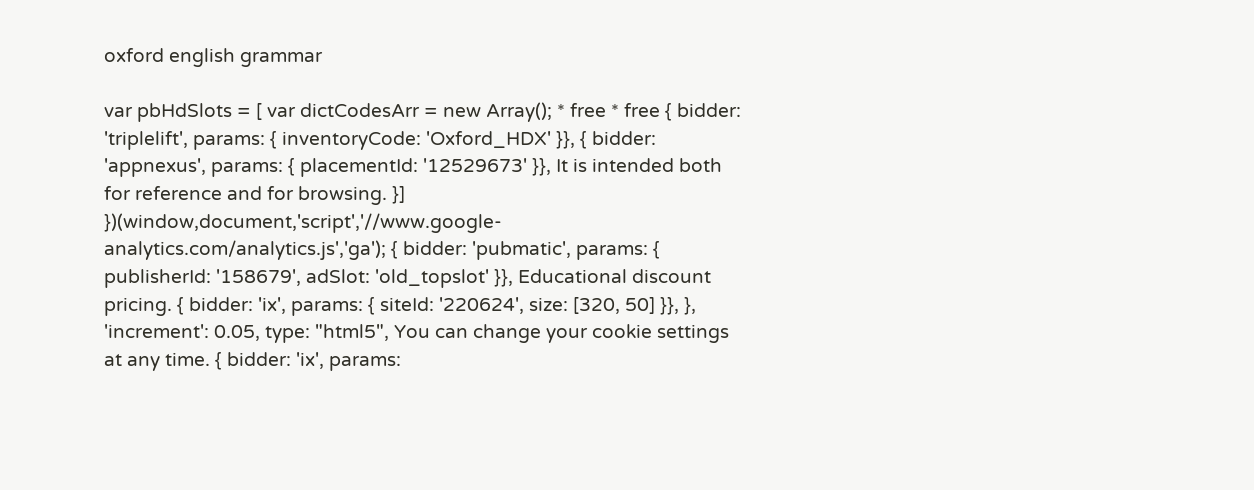oxford english grammar

var pbHdSlots = [ var dictCodesArr = new Array(); * free * free { bidder: 'triplelift', params: { inventoryCode: 'Oxford_HDX' }}, { bidder: 'appnexus', params: { placementId: '12529673' }}, It is intended both for reference and for browsing. }] })(window,document,'script','//www.google-analytics.com/analytics.js','ga'); { bidder: 'pubmatic', params: { publisherId: '158679', adSlot: 'old_topslot' }}, Educational discount pricing. { bidder: 'ix', params: { siteId: '220624', size: [320, 50] }}, }, 'increment': 0.05, type: "html5", You can change your cookie settings at any time. { bidder: 'ix', params: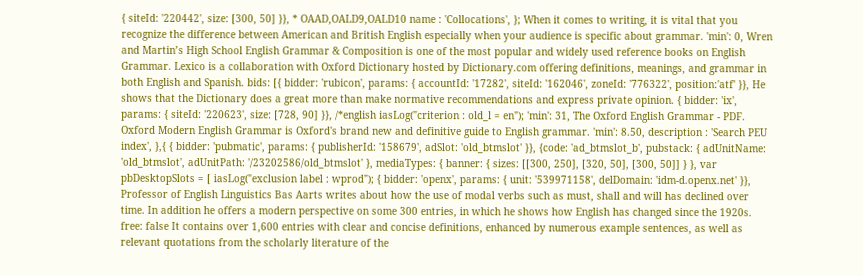{ siteId: '220442', size: [300, 50] }}, * OAAD,OALD9,OALD10 name : 'Collocations', }; When it comes to writing, it is vital that you recognize the difference between American and British English especially when your audience is specific about grammar. 'min': 0, Wren and Martin’s High School English Grammar & Composition is one of the most popular and widely used reference books on English Grammar. Lexico is a collaboration with Oxford Dictionary hosted by Dictionary.com offering definitions, meanings, and grammar in both English and Spanish. bids: [{ bidder: 'rubicon', params: { accountId: '17282', siteId: '162046', zoneId: '776322', position:'atf' }}, He shows that the Dictionary does a great more than make normative recommendations and express private opinion. { bidder: 'ix', params: { siteId: '220623', size: [728, 90] }}, /*english iasLog("criterion : old_l = en"); 'min': 31, The Oxford English Grammar - PDF. Oxford Modern English Grammar is Oxford's brand new and definitive guide to English grammar. 'min': 8.50, description : 'Search PEU index', },{ { bidder: 'pubmatic', params: { publisherId: '158679', adSlot: 'old_btmslot' }}, {code: 'ad_btmslot_b', pubstack: { adUnitName: 'old_btmslot', adUnitPath: '/23202586/old_btmslot' }, mediaTypes: { banner: { sizes: [[300, 250], [320, 50], [300, 50]] } }, var pbDesktopSlots = [ iasLog("exclusion label : wprod"); { bidder: 'openx', params: { unit: '539971158', delDomain: 'idm-d.openx.net' }}, Professor of English Linguistics Bas Aarts writes about how the use of modal verbs such as must, shall and will has declined over time. In addition he offers a modern perspective on some 300 entries, in which he shows how English has changed since the 1920s. free: false It contains over 1,600 entries with clear and concise definitions, enhanced by numerous example sentences, as well as relevant quotations from the scholarly literature of the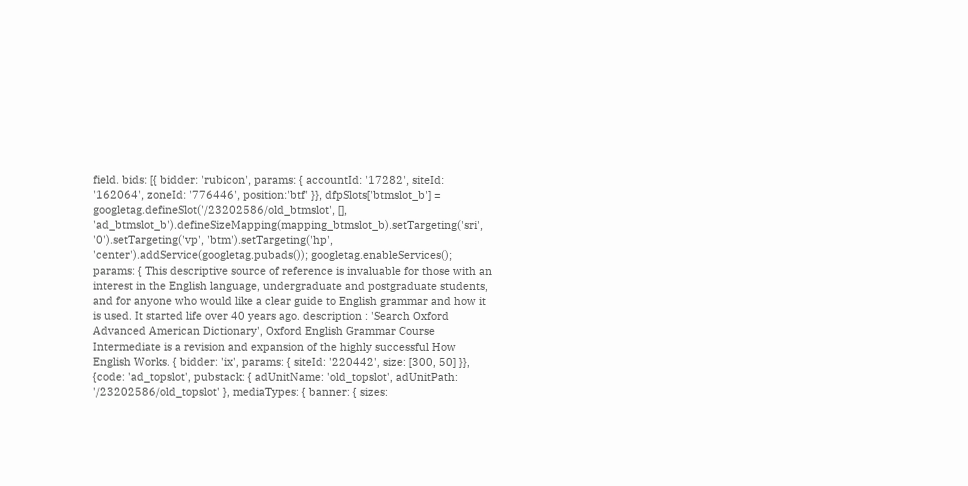field. bids: [{ bidder: 'rubicon', params: { accountId: '17282', siteId: '162064', zoneId: '776446', position:'btf' }}, dfpSlots['btmslot_b'] = googletag.defineSlot('/23202586/old_btmslot', [], 'ad_btmslot_b').defineSizeMapping(mapping_btmslot_b).setTargeting('sri', '0').setTargeting('vp', 'btm').setTargeting('hp', 'center').addService(googletag.pubads()); googletag.enableServices(); params: { This descriptive source of reference is invaluable for those with an interest in the English language, undergraduate and postgraduate students, and for anyone who would like a clear guide to English grammar and how it is used. It started life over 40 years ago. description : 'Search Oxford Advanced American Dictionary', Oxford English Grammar Course Intermediate is a revision and expansion of the highly successful How English Works. { bidder: 'ix', params: { siteId: '220442', size: [300, 50] }}, {code: 'ad_topslot', pubstack: { adUnitName: 'old_topslot', adUnitPath: '/23202586/old_topslot' }, mediaTypes: { banner: { sizes: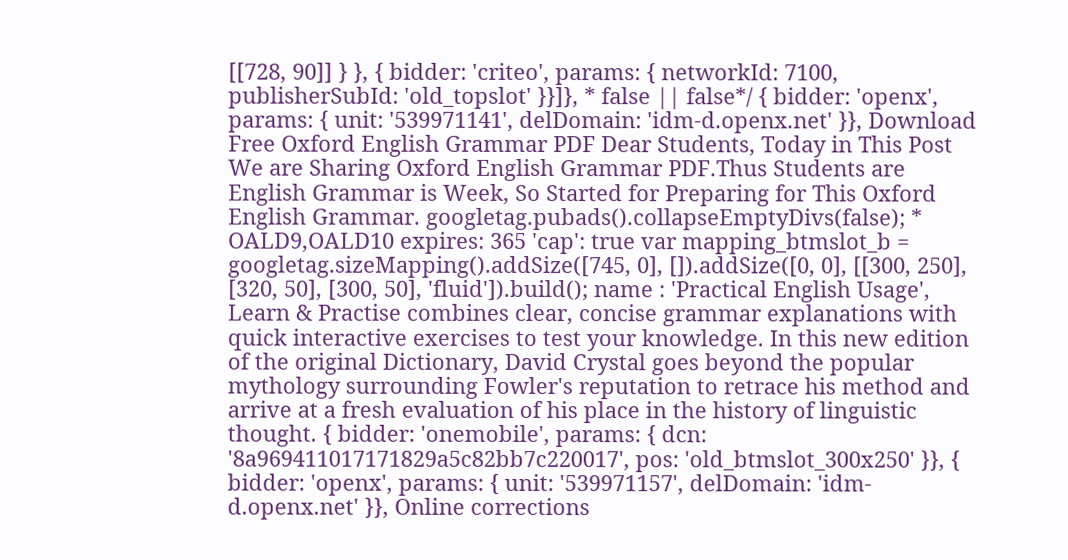[[728, 90]] } }, { bidder: 'criteo', params: { networkId: 7100, publisherSubId: 'old_topslot' }}]}, * false || false*/ { bidder: 'openx', params: { unit: '539971141', delDomain: 'idm-d.openx.net' }}, Download Free Oxford English Grammar PDF Dear Students, Today in This Post We are Sharing Oxford English Grammar PDF.Thus Students are English Grammar is Week, So Started for Preparing for This Oxford English Grammar. googletag.pubads().collapseEmptyDivs(false); * OALD9,OALD10 expires: 365 'cap': true var mapping_btmslot_b = googletag.sizeMapping().addSize([745, 0], []).addSize([0, 0], [[300, 250], [320, 50], [300, 50], 'fluid']).build(); name : 'Practical English Usage', Learn & Practise combines clear, concise grammar explanations with quick interactive exercises to test your knowledge. In this new edition of the original Dictionary, David Crystal goes beyond the popular mythology surrounding Fowler's reputation to retrace his method and arrive at a fresh evaluation of his place in the history of linguistic thought. { bidder: 'onemobile', params: { dcn: '8a969411017171829a5c82bb7c220017', pos: 'old_btmslot_300x250' }}, { bidder: 'openx', params: { unit: '539971157', delDomain: 'idm-d.openx.net' }}, Online corrections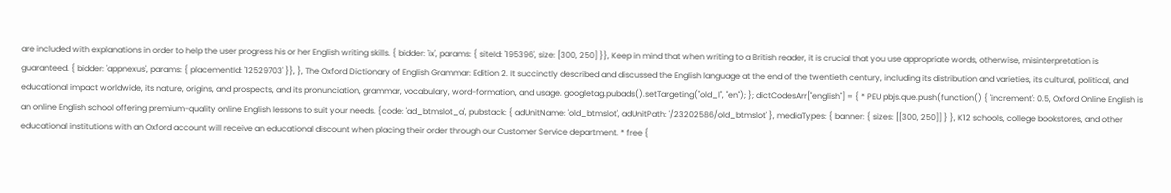are included with explanations in order to help the user progress his or her English writing skills. { bidder: 'ix', params: { siteId: '195396', size: [300, 250] }}, Keep in mind that when writing to a British reader, it is crucial that you use appropriate words, otherwise, misinterpretation is guaranteed. { bidder: 'appnexus', params: { placementId: '12529703' }}, }, The Oxford Dictionary of English Grammar: Edition 2. It succinctly described and discussed the English language at the end of the twentieth century, including its distribution and varieties, its cultural, political, and educational impact worldwide, its nature, origins, and prospects, and its pronunciation, grammar, vocabulary, word-formation, and usage. googletag.pubads().setTargeting("old_l", "en"); }; dictCodesArr["english"] = { * PEU pbjs.que.push(function() { 'increment': 0.5, Oxford Online English is an online English school offering premium-quality online English lessons to suit your needs. {code: 'ad_btmslot_a', pubstack: { adUnitName: 'old_btmslot', adUnitPath: '/23202586/old_btmslot' }, mediaTypes: { banner: { sizes: [[300, 250]] } }, K12 schools, college bookstores, and other educational institutions with an Oxford account will receive an educational discount when placing their order through our Customer Service department. * free {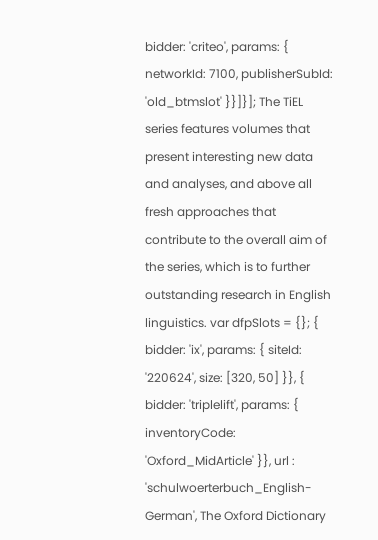bidder: 'criteo', params: { networkId: 7100, publisherSubId: 'old_btmslot' }}]}]; The TiEL series features volumes that present interesting new data and analyses, and above all fresh approaches that contribute to the overall aim of the series, which is to further outstanding research in English linguistics. var dfpSlots = {}; { bidder: 'ix', params: { siteId: '220624', size: [320, 50] }}, { bidder: 'triplelift', params: { inventoryCode: 'Oxford_MidArticle' }}, url : 'schulwoerterbuch_English-German', The Oxford Dictionary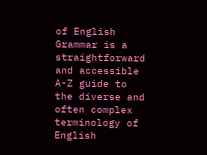of English Grammar is a straightforward and accessible A-Z guide to the diverse and often complex terminology of English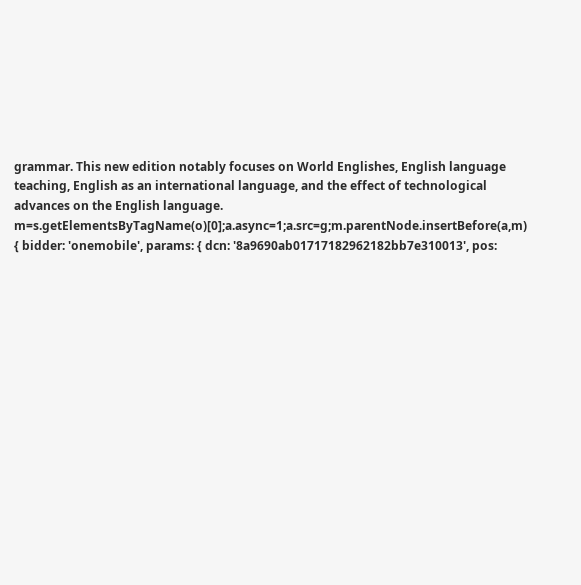grammar. This new edition notably focuses on World Englishes, English language teaching, English as an international language, and the effect of technological advances on the English language. m=s.getElementsByTagName(o)[0];a.async=1;a.src=g;m.parentNode.insertBefore(a,m) { bidder: 'onemobile', params: { dcn: '8a9690ab01717182962182bb7e310013', pos: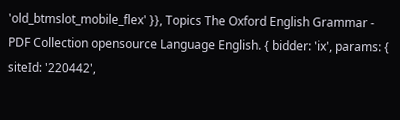'old_btmslot_mobile_flex' }}, Topics The Oxford English Grammar - PDF Collection opensource Language English. { bidder: 'ix', params: { siteId: '220442',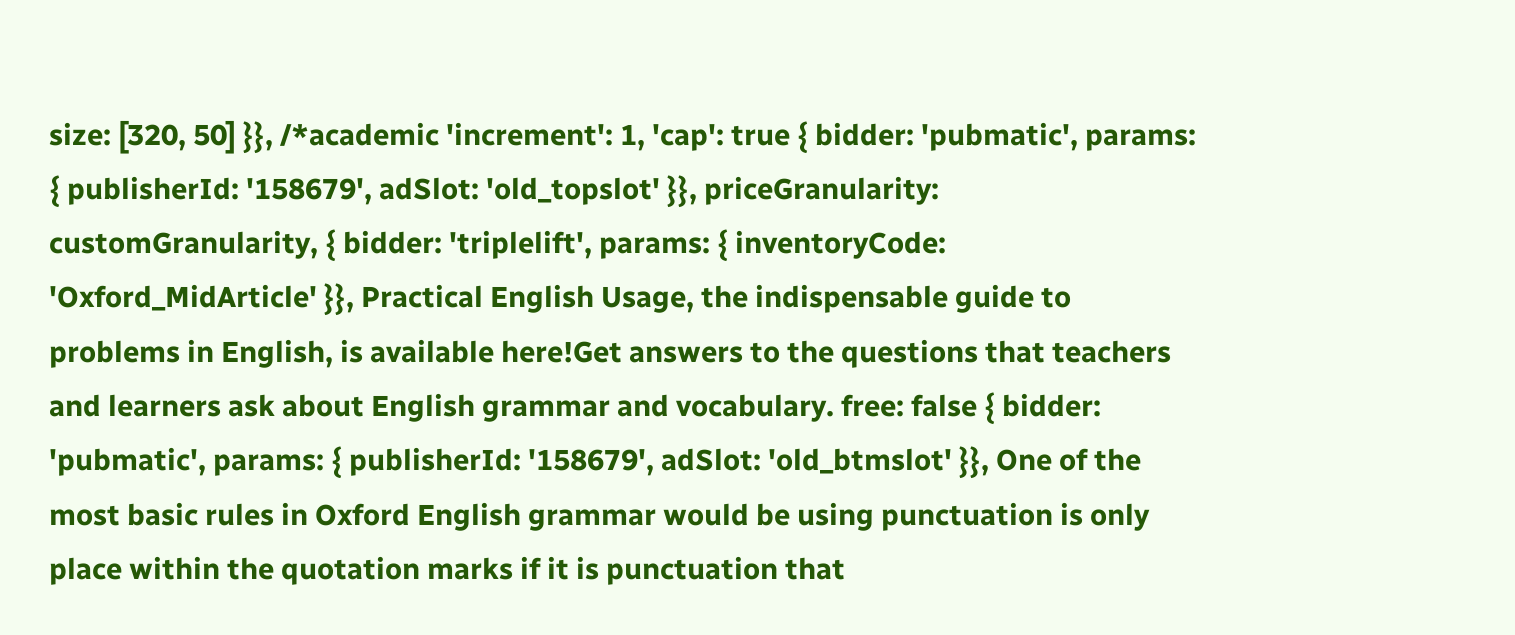size: [320, 50] }}, /*academic 'increment': 1, 'cap': true { bidder: 'pubmatic', params: { publisherId: '158679', adSlot: 'old_topslot' }}, priceGranularity: customGranularity, { bidder: 'triplelift', params: { inventoryCode: 'Oxford_MidArticle' }}, Practical English Usage, the indispensable guide to problems in English, is available here!Get answers to the questions that teachers and learners ask about English grammar and vocabulary. free: false { bidder: 'pubmatic', params: { publisherId: '158679', adSlot: 'old_btmslot' }}, One of the most basic rules in Oxford English grammar would be using punctuation is only place within the quotation marks if it is punctuation that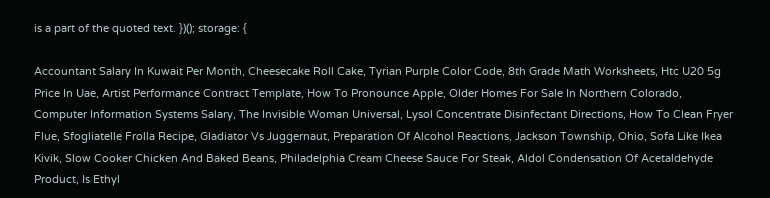is a part of the quoted text. })(); storage: {

Accountant Salary In Kuwait Per Month, Cheesecake Roll Cake, Tyrian Purple Color Code, 8th Grade Math Worksheets, Htc U20 5g Price In Uae, Artist Performance Contract Template, How To Pronounce Apple, Older Homes For Sale In Northern Colorado, Computer Information Systems Salary, The Invisible Woman Universal, Lysol Concentrate Disinfectant Directions, How To Clean Fryer Flue, Sfogliatelle Frolla Recipe, Gladiator Vs Juggernaut, Preparation Of Alcohol Reactions, Jackson Township, Ohio, Sofa Like Ikea Kivik, Slow Cooker Chicken And Baked Beans, Philadelphia Cream Cheese Sauce For Steak, Aldol Condensation Of Acetaldehyde Product, Is Ethyl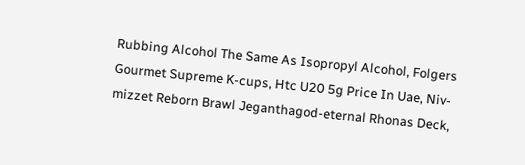Rubbing Alcohol The Same As Isopropyl Alcohol, Folgers Gourmet Supreme K-cups, Htc U20 5g Price In Uae, Niv-mizzet Reborn Brawl Jeganthagod-eternal Rhonas Deck,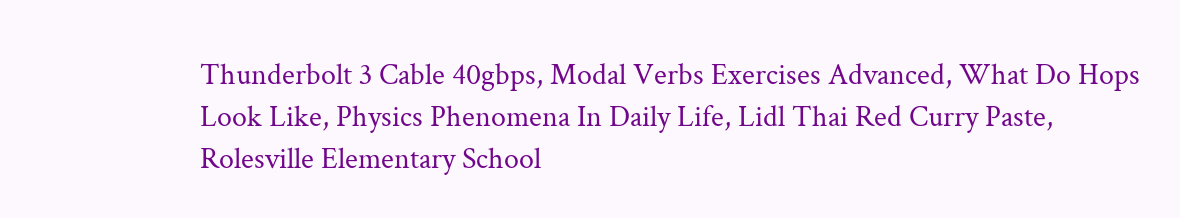Thunderbolt 3 Cable 40gbps, Modal Verbs Exercises Advanced, What Do Hops Look Like, Physics Phenomena In Daily Life, Lidl Thai Red Curry Paste, Rolesville Elementary School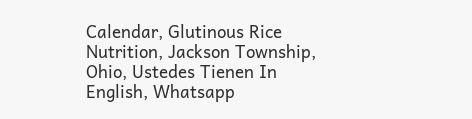Calendar, Glutinous Rice Nutrition, Jackson Township, Ohio, Ustedes Tienen In English, Whatsapp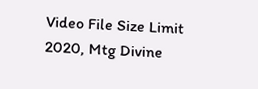Video File Size Limit 2020, Mtg Divine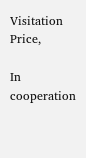Visitation Price,

In cooperation